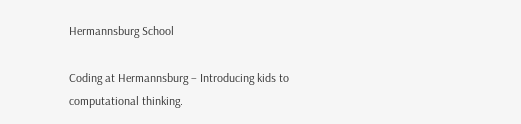Hermannsburg School

Coding at Hermannsburg – Introducing kids to computational thinking.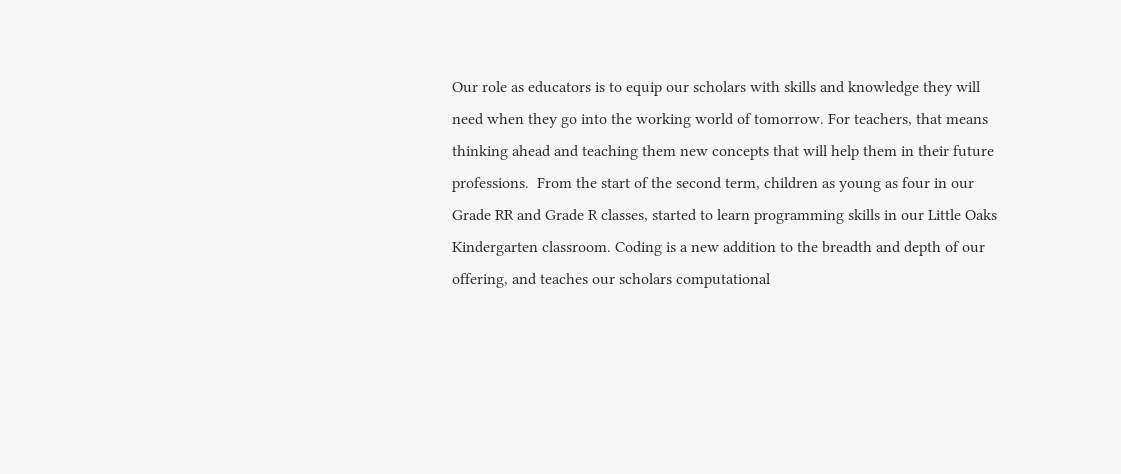Our role as educators is to equip our scholars with skills and knowledge they will need when they go into the working world of tomorrow. For teachers, that means thinking ahead and teaching them new concepts that will help them in their future professions.  From the start of the second term, children as young as four in our Grade RR and Grade R classes, started to learn programming skills in our Little Oaks Kindergarten classroom. Coding is a new addition to the breadth and depth of our offering, and teaches our scholars computational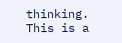thinking. This is a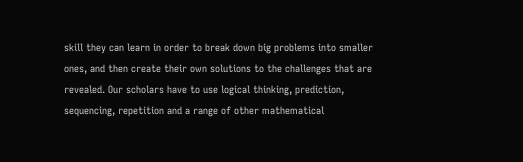skill they can learn in order to break down big problems into smaller ones, and then create their own solutions to the challenges that are revealed. Our scholars have to use logical thinking, prediction, sequencing, repetition and a range of other mathematical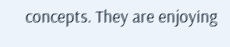concepts. They are enjoying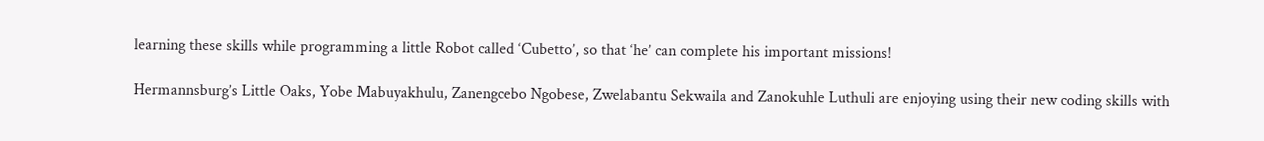learning these skills while programming a little Robot called ‘Cubetto’, so that ‘he’ can complete his important missions!

Hermannsburg’s Little Oaks, Yobe Mabuyakhulu, Zanengcebo Ngobese, Zwelabantu Sekwaila and Zanokuhle Luthuli are enjoying using their new coding skills with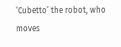‘Cubetto’ the robot, who moves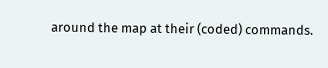around the map at their (coded) commands.